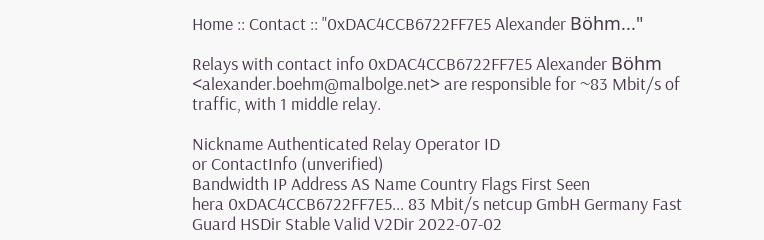Home :: Contact :: "0xDAC4CCB6722FF7E5 Alexander Böhm..."

Relays with contact info 0xDAC4CCB6722FF7E5 Alexander Böhm <alexander.boehm@malbolge.net> are responsible for ~83 Mbit/s of traffic, with 1 middle relay.

Nickname Authenticated Relay Operator ID
or ContactInfo (unverified)
Bandwidth IP Address AS Name Country Flags First Seen
hera 0xDAC4CCB6722FF7E5... 83 Mbit/s netcup GmbH Germany Fast Guard HSDir Stable Valid V2Dir 2022-07-02